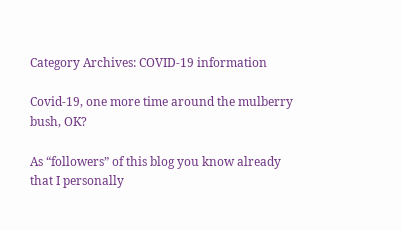Category Archives: COVID-19 information

Covid-19, one more time around the mulberry bush, OK?

As “followers” of this blog you know already that I personally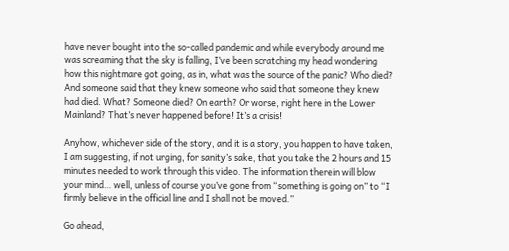have never bought into the so-called pandemic and while everybody around me was screaming that the sky is falling, I’ve been scratching my head wondering how this nightmare got going, as in, what was the source of the panic? Who died? And someone said that they knew someone who said that someone they knew had died. What? Someone died? On earth? Or worse, right here in the Lower Mainland? That’s never happened before! It’s a crisis!

Anyhow, whichever side of the story, and it is a story, you happen to have taken, I am suggesting, if not urging, for sanity’s sake, that you take the 2 hours and 15 minutes needed to work through this video. The information therein will blow your mind… well, unless of course you’ve gone from “something is going on” to “I firmly believe in the official line and I shall not be moved.”

Go ahead,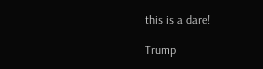this is a dare!

Trump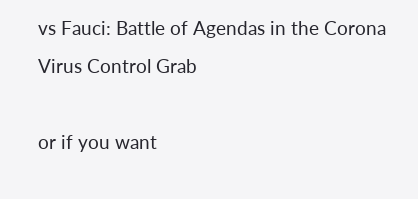vs Fauci: Battle of Agendas in the Corona Virus Control Grab

or if you want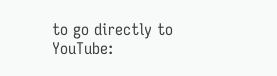to go directly to YouTube: